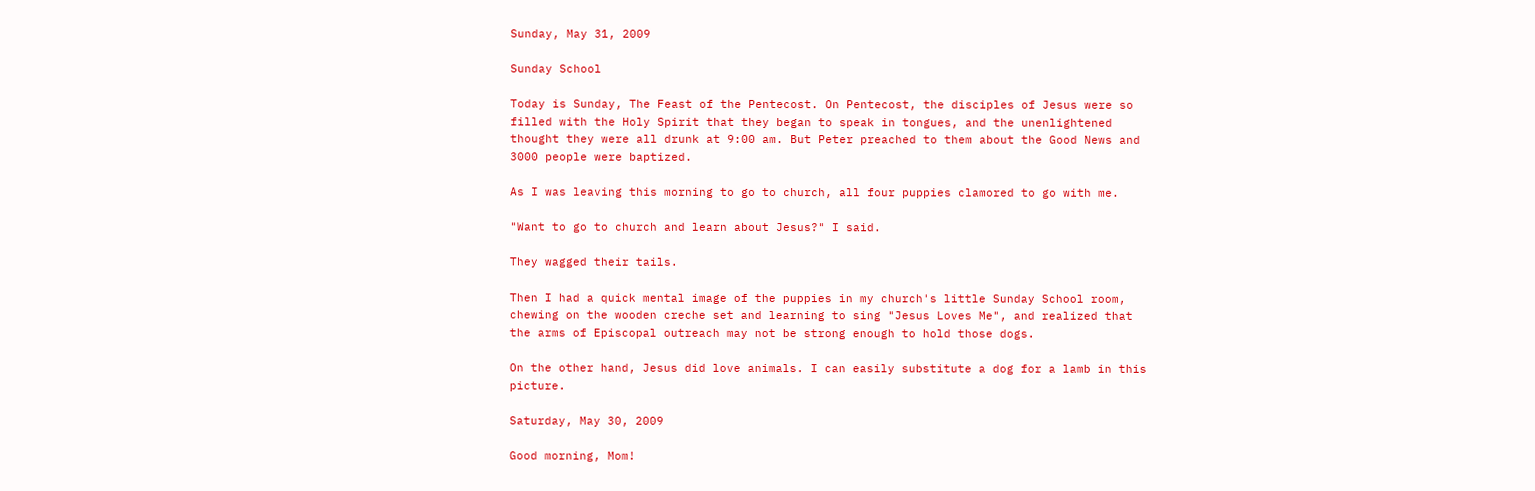Sunday, May 31, 2009

Sunday School

Today is Sunday, The Feast of the Pentecost. On Pentecost, the disciples of Jesus were so filled with the Holy Spirit that they began to speak in tongues, and the unenlightened thought they were all drunk at 9:00 am. But Peter preached to them about the Good News and 3000 people were baptized.

As I was leaving this morning to go to church, all four puppies clamored to go with me.

"Want to go to church and learn about Jesus?" I said.

They wagged their tails.

Then I had a quick mental image of the puppies in my church's little Sunday School room, chewing on the wooden creche set and learning to sing "Jesus Loves Me", and realized that the arms of Episcopal outreach may not be strong enough to hold those dogs.

On the other hand, Jesus did love animals. I can easily substitute a dog for a lamb in this picture.

Saturday, May 30, 2009

Good morning, Mom!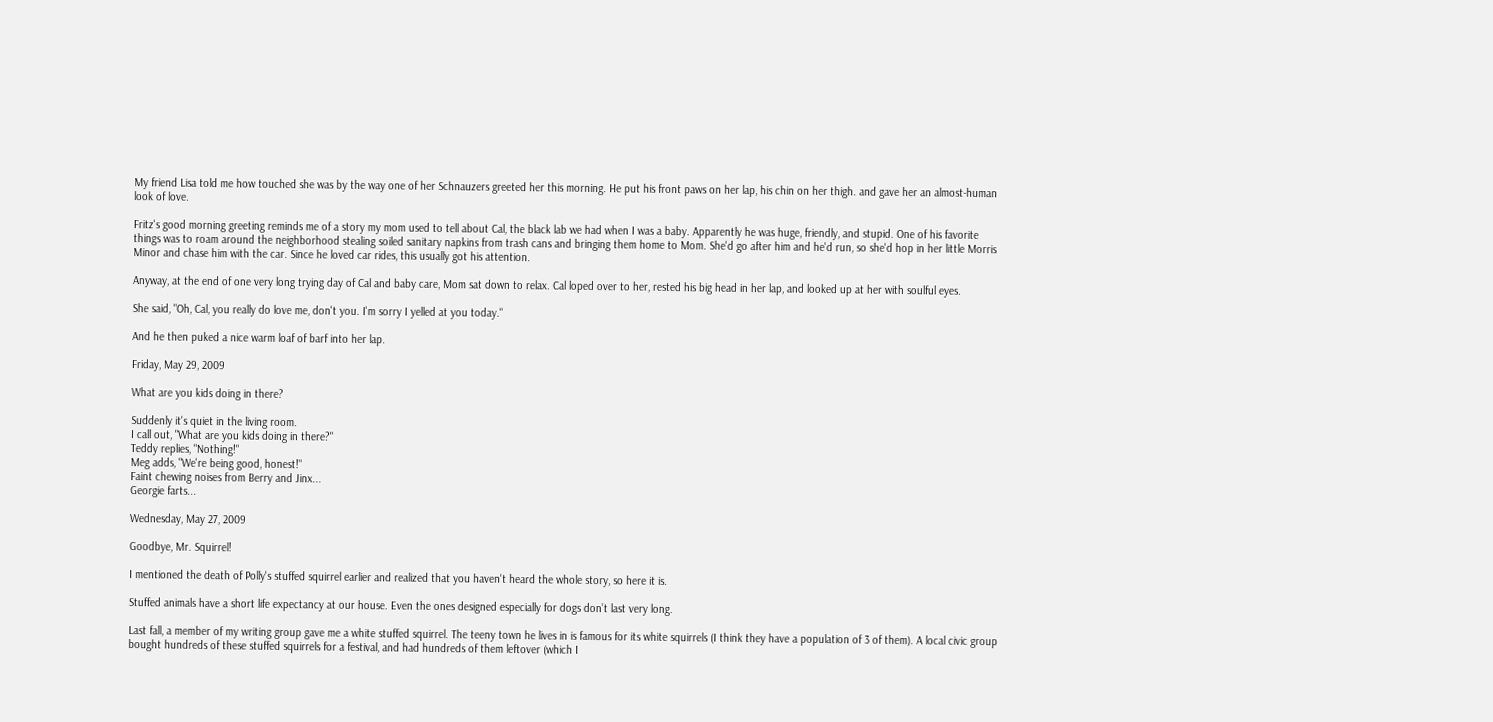My friend Lisa told me how touched she was by the way one of her Schnauzers greeted her this morning. He put his front paws on her lap, his chin on her thigh. and gave her an almost-human look of love.

Fritz's good morning greeting reminds me of a story my mom used to tell about Cal, the black lab we had when I was a baby. Apparently he was huge, friendly, and stupid. One of his favorite things was to roam around the neighborhood stealing soiled sanitary napkins from trash cans and bringing them home to Mom. She'd go after him and he'd run, so she'd hop in her little Morris Minor and chase him with the car. Since he loved car rides, this usually got his attention.

Anyway, at the end of one very long trying day of Cal and baby care, Mom sat down to relax. Cal loped over to her, rested his big head in her lap, and looked up at her with soulful eyes.

She said, "Oh, Cal, you really do love me, don't you. I'm sorry I yelled at you today."

And he then puked a nice warm loaf of barf into her lap.

Friday, May 29, 2009

What are you kids doing in there?

Suddenly it's quiet in the living room.
I call out, "What are you kids doing in there?"
Teddy replies, "Nothing!"
Meg adds, "We're being good, honest!"
Faint chewing noises from Berry and Jinx...
Georgie farts...

Wednesday, May 27, 2009

Goodbye, Mr. Squirrel!

I mentioned the death of Polly's stuffed squirrel earlier and realized that you haven't heard the whole story, so here it is.

Stuffed animals have a short life expectancy at our house. Even the ones designed especially for dogs don’t last very long.

Last fall, a member of my writing group gave me a white stuffed squirrel. The teeny town he lives in is famous for its white squirrels (I think they have a population of 3 of them). A local civic group bought hundreds of these stuffed squirrels for a festival, and had hundreds of them leftover (which I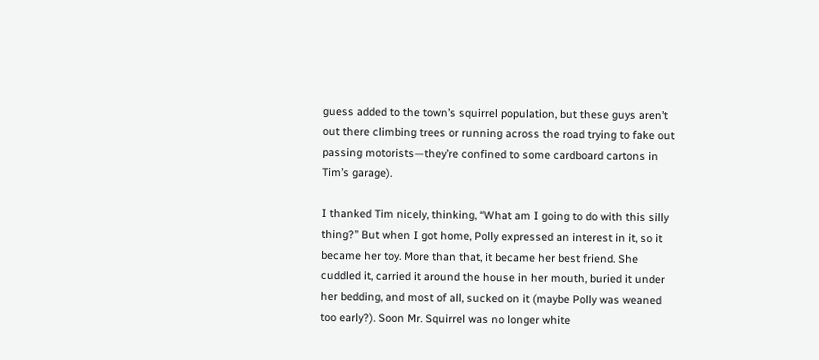guess added to the town’s squirrel population, but these guys aren’t out there climbing trees or running across the road trying to fake out passing motorists—they’re confined to some cardboard cartons in Tim’s garage).

I thanked Tim nicely, thinking, “What am I going to do with this silly thing?” But when I got home, Polly expressed an interest in it, so it became her toy. More than that, it became her best friend. She cuddled it, carried it around the house in her mouth, buried it under her bedding, and most of all, sucked on it (maybe Polly was weaned too early?). Soon Mr. Squirrel was no longer white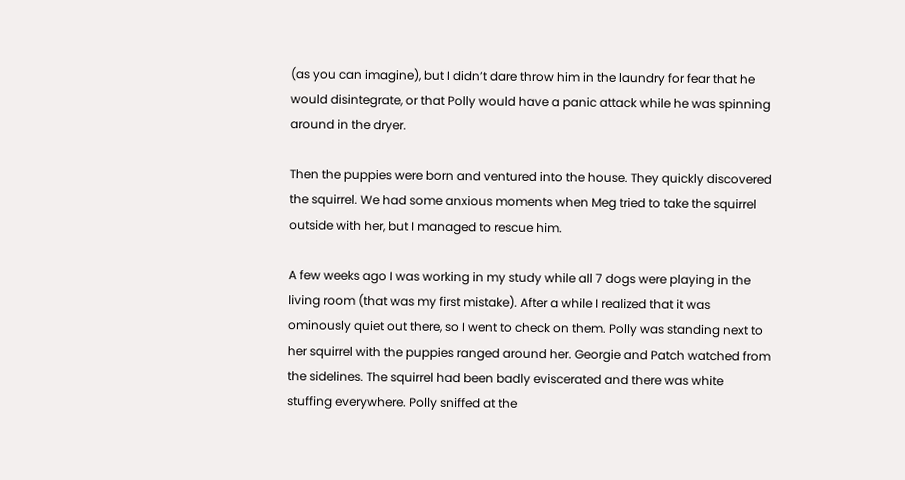(as you can imagine), but I didn’t dare throw him in the laundry for fear that he would disintegrate, or that Polly would have a panic attack while he was spinning around in the dryer.

Then the puppies were born and ventured into the house. They quickly discovered the squirrel. We had some anxious moments when Meg tried to take the squirrel outside with her, but I managed to rescue him.

A few weeks ago I was working in my study while all 7 dogs were playing in the living room (that was my first mistake). After a while I realized that it was ominously quiet out there, so I went to check on them. Polly was standing next to her squirrel with the puppies ranged around her. Georgie and Patch watched from the sidelines. The squirrel had been badly eviscerated and there was white stuffing everywhere. Polly sniffed at the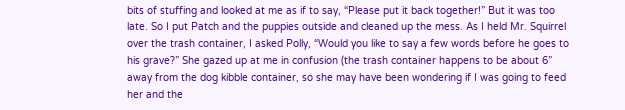bits of stuffing and looked at me as if to say, “Please put it back together!” But it was too late. So I put Patch and the puppies outside and cleaned up the mess. As I held Mr. Squirrel over the trash container, I asked Polly, “Would you like to say a few words before he goes to his grave?” She gazed up at me in confusion (the trash container happens to be about 6” away from the dog kibble container, so she may have been wondering if I was going to feed her and the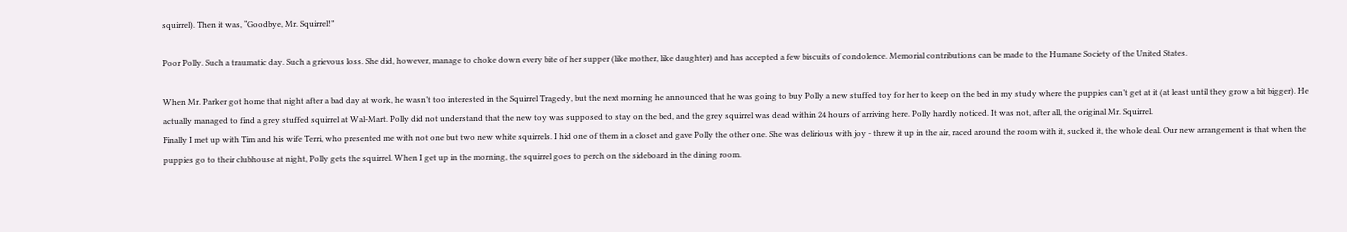squirrel). Then it was, “Goodbye, Mr. Squirrel!”

Poor Polly. Such a traumatic day. Such a grievous loss. She did, however, manage to choke down every bite of her supper (like mother, like daughter) and has accepted a few biscuits of condolence. Memorial contributions can be made to the Humane Society of the United States.

When Mr. Parker got home that night after a bad day at work, he wasn’t too interested in the Squirrel Tragedy, but the next morning he announced that he was going to buy Polly a new stuffed toy for her to keep on the bed in my study where the puppies can’t get at it (at least until they grow a bit bigger). He actually managed to find a grey stuffed squirrel at Wal-Mart. Polly did not understand that the new toy was supposed to stay on the bed, and the grey squirrel was dead within 24 hours of arriving here. Polly hardly noticed. It was not, after all, the original Mr. Squirrel.
Finally I met up with Tim and his wife Terri, who presented me with not one but two new white squirrels. I hid one of them in a closet and gave Polly the other one. She was delirious with joy - threw it up in the air, raced around the room with it, sucked it, the whole deal. Our new arrangement is that when the puppies go to their clubhouse at night, Polly gets the squirrel. When I get up in the morning, the squirrel goes to perch on the sideboard in the dining room.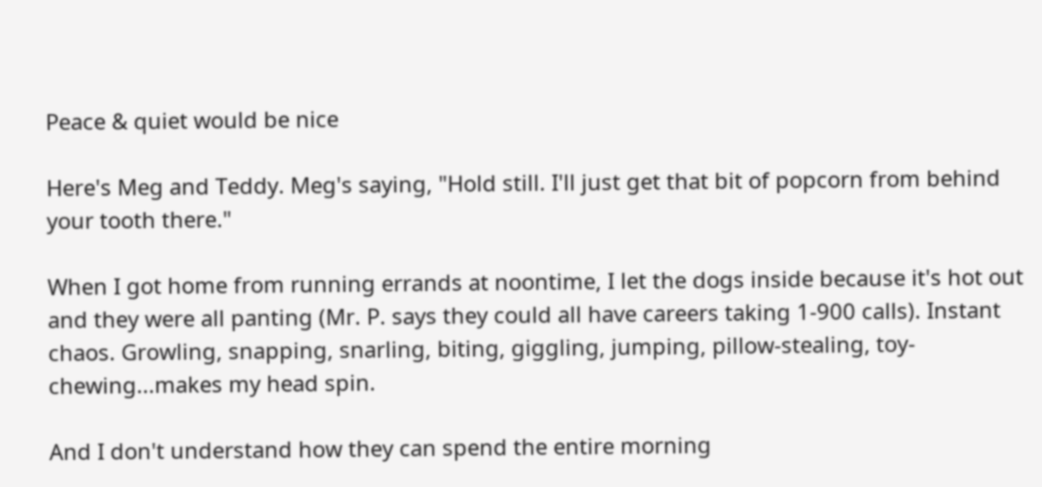Peace & quiet would be nice

Here's Meg and Teddy. Meg's saying, "Hold still. I'll just get that bit of popcorn from behind your tooth there."

When I got home from running errands at noontime, I let the dogs inside because it's hot out and they were all panting (Mr. P. says they could all have careers taking 1-900 calls). Instant chaos. Growling, snapping, snarling, biting, giggling, jumping, pillow-stealing, toy-chewing...makes my head spin.

And I don't understand how they can spend the entire morning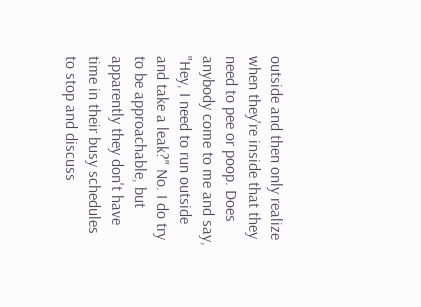outside and then only realize when they're inside that they need to pee or poop. Does anybody come to me and say, "Hey, I need to run outside and take a leak?" No. I do try to be approachable, but apparently they don't have time in their busy schedules to stop and discuss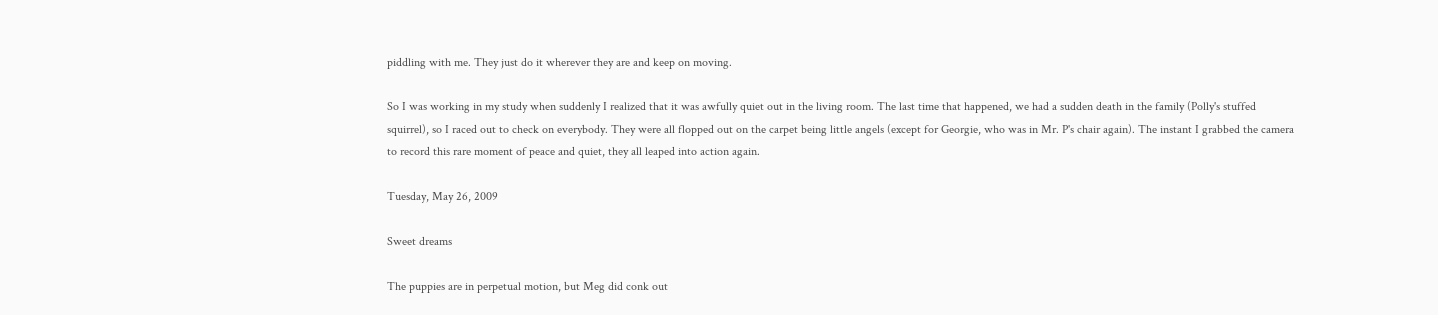piddling with me. They just do it wherever they are and keep on moving.

So I was working in my study when suddenly I realized that it was awfully quiet out in the living room. The last time that happened, we had a sudden death in the family (Polly's stuffed squirrel), so I raced out to check on everybody. They were all flopped out on the carpet being little angels (except for Georgie, who was in Mr. P's chair again). The instant I grabbed the camera to record this rare moment of peace and quiet, they all leaped into action again.

Tuesday, May 26, 2009

Sweet dreams

The puppies are in perpetual motion, but Meg did conk out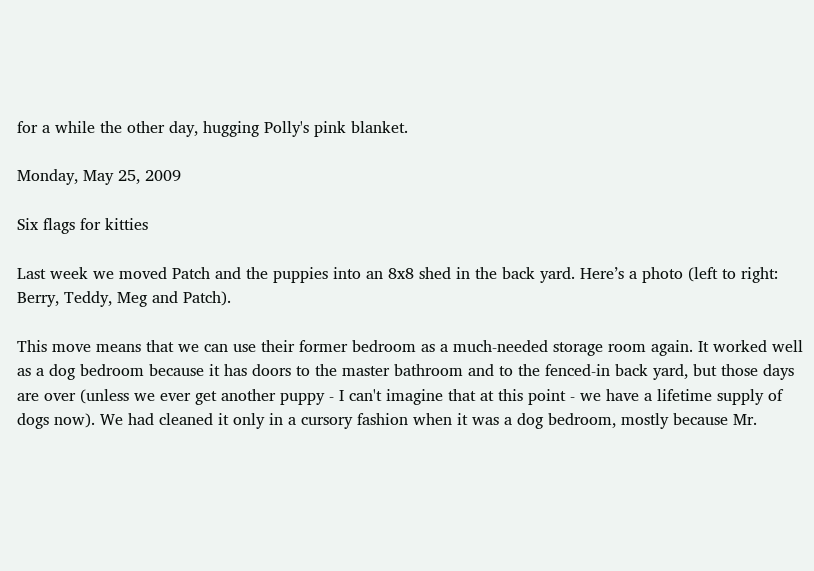for a while the other day, hugging Polly's pink blanket.

Monday, May 25, 2009

Six flags for kitties

Last week we moved Patch and the puppies into an 8x8 shed in the back yard. Here’s a photo (left to right: Berry, Teddy, Meg and Patch).

This move means that we can use their former bedroom as a much-needed storage room again. It worked well as a dog bedroom because it has doors to the master bathroom and to the fenced-in back yard, but those days are over (unless we ever get another puppy - I can't imagine that at this point - we have a lifetime supply of dogs now). We had cleaned it only in a cursory fashion when it was a dog bedroom, mostly because Mr.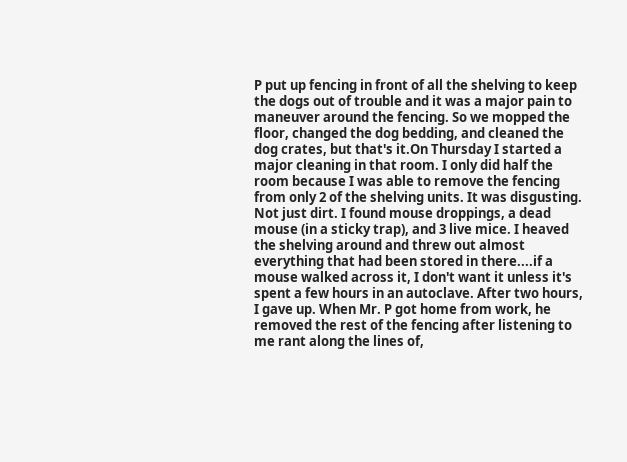P put up fencing in front of all the shelving to keep the dogs out of trouble and it was a major pain to maneuver around the fencing. So we mopped the floor, changed the dog bedding, and cleaned the dog crates, but that's it.On Thursday I started a major cleaning in that room. I only did half the room because I was able to remove the fencing from only 2 of the shelving units. It was disgusting. Not just dirt. I found mouse droppings, a dead mouse (in a sticky trap), and 3 live mice. I heaved the shelving around and threw out almost everything that had been stored in there....if a mouse walked across it, I don't want it unless it's spent a few hours in an autoclave. After two hours, I gave up. When Mr. P got home from work, he removed the rest of the fencing after listening to me rant along the lines of,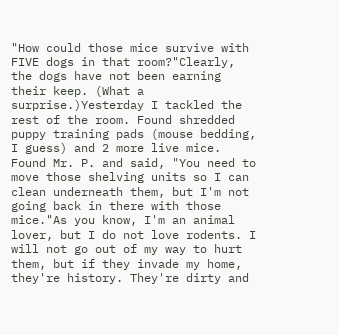"How could those mice survive with FIVE dogs in that room?"Clearly, the dogs have not been earning their keep. (What a surprise.)Yesterday I tackled the rest of the room. Found shredded puppy training pads (mouse bedding, I guess) and 2 more live mice. Found Mr. P. and said, "You need to move those shelving units so I can clean underneath them, but I'm not going back in there with those mice."As you know, I'm an animal lover, but I do not love rodents. I will not go out of my way to hurt them, but if they invade my home, they're history. They're dirty and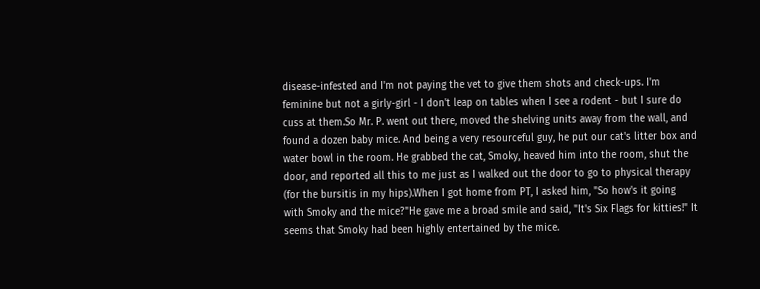disease-infested and I'm not paying the vet to give them shots and check-ups. I'm feminine but not a girly-girl - I don't leap on tables when I see a rodent - but I sure do cuss at them.So Mr. P. went out there, moved the shelving units away from the wall, and found a dozen baby mice. And being a very resourceful guy, he put our cat's litter box and water bowl in the room. He grabbed the cat, Smoky, heaved him into the room, shut the door, and reported all this to me just as I walked out the door to go to physical therapy (for the bursitis in my hips).When I got home from PT, I asked him, "So how's it going with Smoky and the mice?"He gave me a broad smile and said, "It's Six Flags for kitties!" It seems that Smoky had been highly entertained by the mice.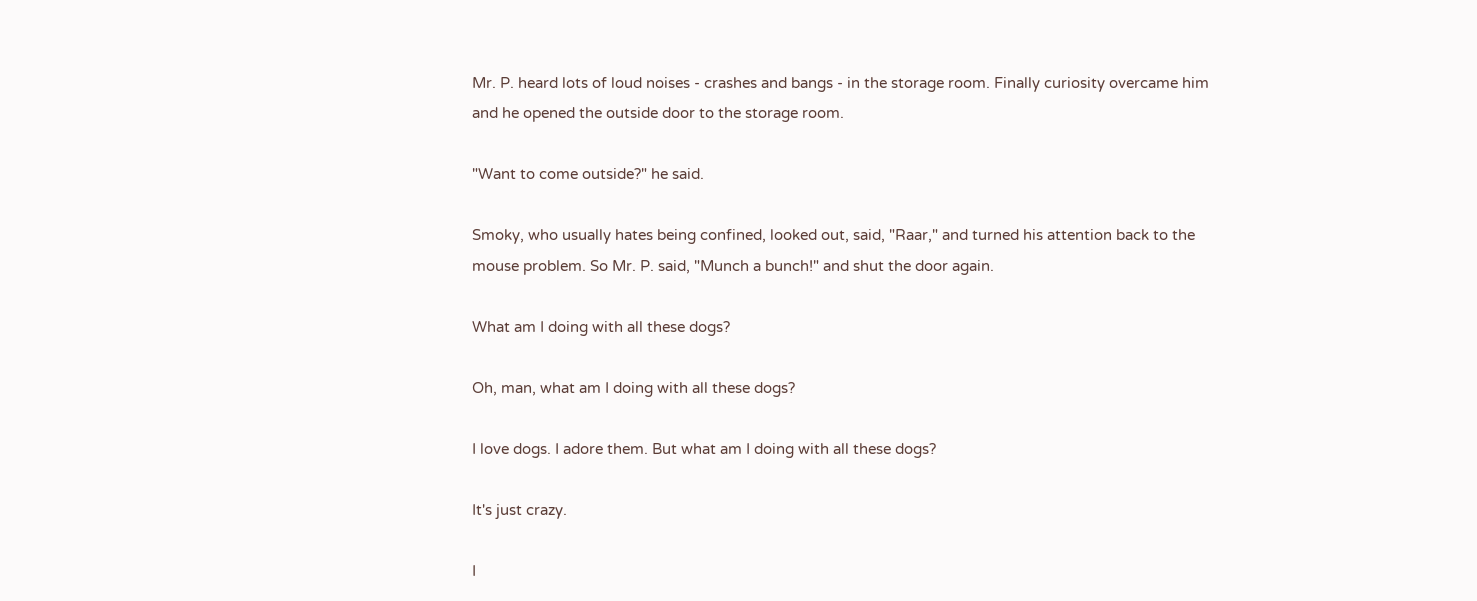Mr. P. heard lots of loud noises - crashes and bangs - in the storage room. Finally curiosity overcame him and he opened the outside door to the storage room.

"Want to come outside?" he said.

Smoky, who usually hates being confined, looked out, said, "Raar," and turned his attention back to the mouse problem. So Mr. P. said, "Munch a bunch!" and shut the door again.

What am I doing with all these dogs?

Oh, man, what am I doing with all these dogs?

I love dogs. I adore them. But what am I doing with all these dogs?

It's just crazy.

I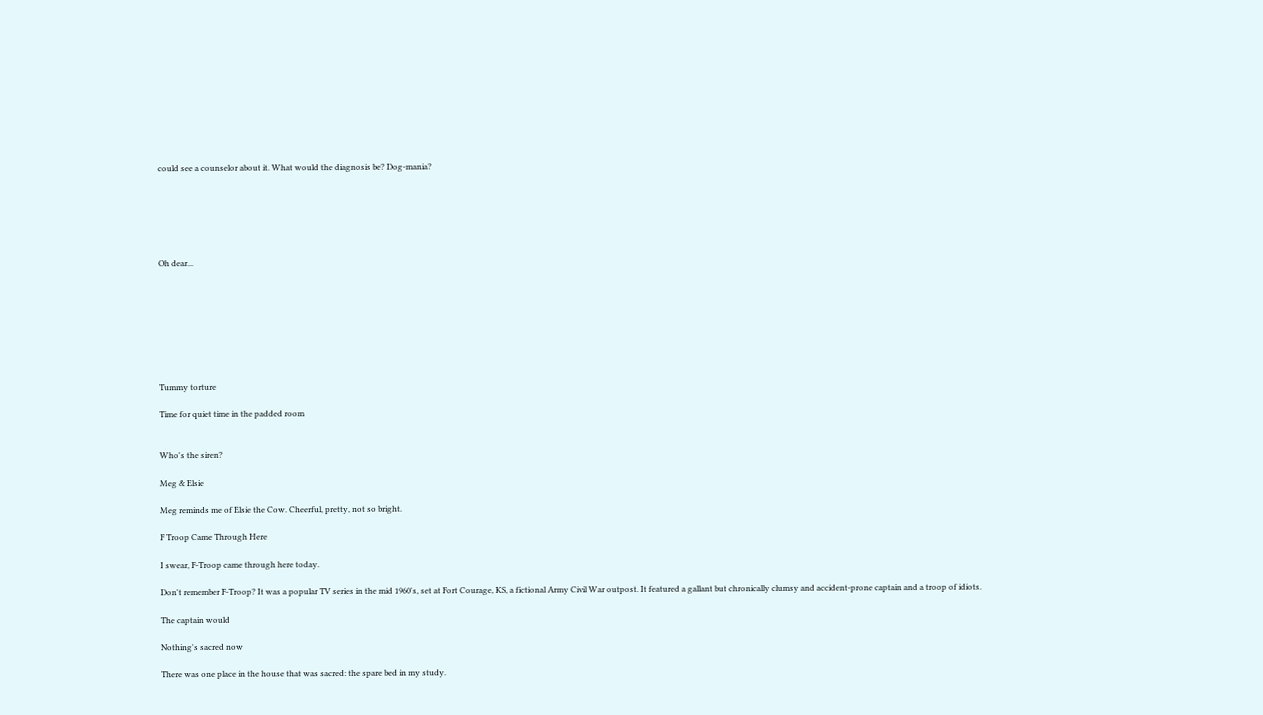could see a counselor about it. What would the diagnosis be? Dog-mania?






Oh dear...








Tummy torture

Time for quiet time in the padded room


Who's the siren?

Meg & Elsie

Meg reminds me of Elsie the Cow. Cheerful, pretty, not so bright.

F Troop Came Through Here

I swear, F-Troop came through here today.

Don't remember F-Troop? It was a popular TV series in the mid 1960's, set at Fort Courage, KS, a fictional Army Civil War outpost. It featured a gallant but chronically clumsy and accident-prone captain and a troop of idiots.

The captain would

Nothing's sacred now

There was one place in the house that was sacred: the spare bed in my study.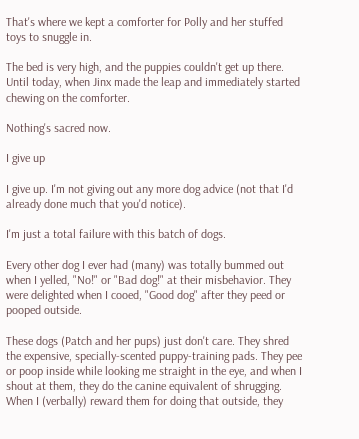That's where we kept a comforter for Polly and her stuffed toys to snuggle in.

The bed is very high, and the puppies couldn't get up there. Until today, when Jinx made the leap and immediately started chewing on the comforter.

Nothing's sacred now.

I give up

I give up. I'm not giving out any more dog advice (not that I'd already done much that you'd notice).

I'm just a total failure with this batch of dogs.

Every other dog I ever had (many) was totally bummed out when I yelled, "No!" or "Bad dog!" at their misbehavior. They were delighted when I cooed, "Good dog" after they peed or pooped outside.

These dogs (Patch and her pups) just don't care. They shred the expensive, specially-scented puppy-training pads. They pee or poop inside while looking me straight in the eye, and when I shout at them, they do the canine equivalent of shrugging. When I (verbally) reward them for doing that outside, they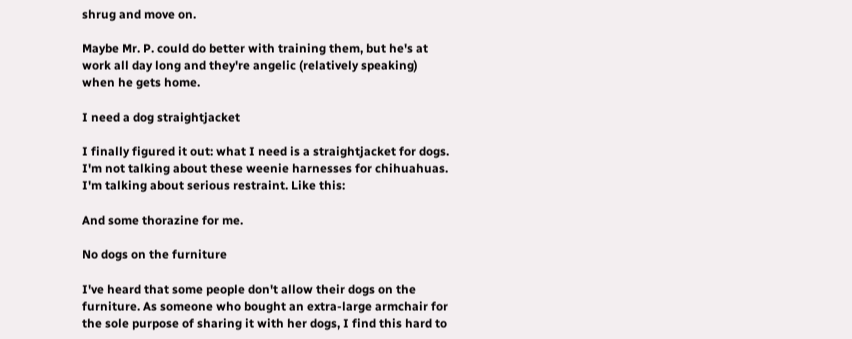shrug and move on.

Maybe Mr. P. could do better with training them, but he's at work all day long and they're angelic (relatively speaking) when he gets home.

I need a dog straightjacket

I finally figured it out: what I need is a straightjacket for dogs. I'm not talking about these weenie harnesses for chihuahuas. I'm talking about serious restraint. Like this:

And some thorazine for me.

No dogs on the furniture

I've heard that some people don't allow their dogs on the furniture. As someone who bought an extra-large armchair for the sole purpose of sharing it with her dogs, I find this hard to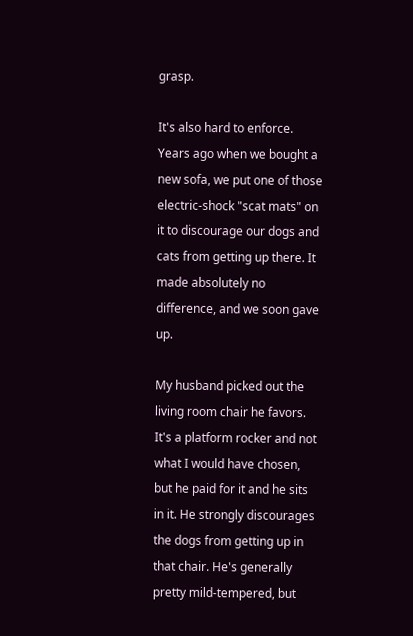grasp.

It's also hard to enforce. Years ago when we bought a new sofa, we put one of those electric-shock "scat mats" on it to discourage our dogs and cats from getting up there. It made absolutely no difference, and we soon gave up.

My husband picked out the living room chair he favors. It's a platform rocker and not what I would have chosen, but he paid for it and he sits in it. He strongly discourages the dogs from getting up in that chair. He's generally pretty mild-tempered, but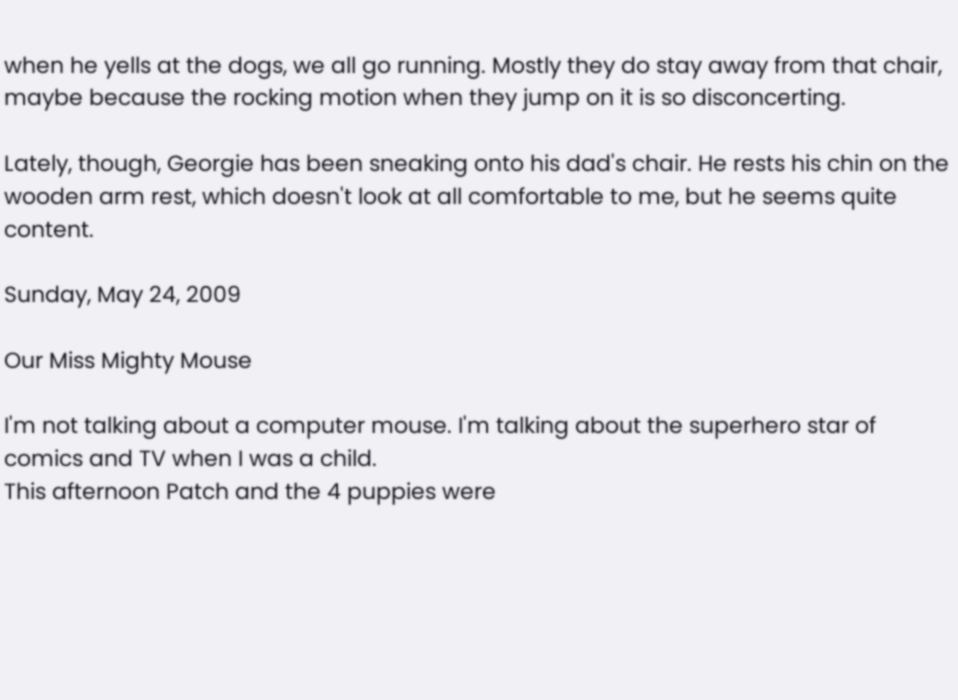when he yells at the dogs, we all go running. Mostly they do stay away from that chair, maybe because the rocking motion when they jump on it is so disconcerting.

Lately, though, Georgie has been sneaking onto his dad's chair. He rests his chin on the wooden arm rest, which doesn't look at all comfortable to me, but he seems quite content.

Sunday, May 24, 2009

Our Miss Mighty Mouse

I'm not talking about a computer mouse. I'm talking about the superhero star of comics and TV when I was a child.
This afternoon Patch and the 4 puppies were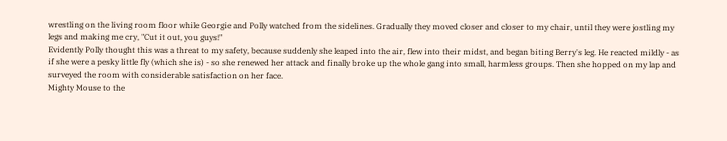wrestling on the living room floor while Georgie and Polly watched from the sidelines. Gradually they moved closer and closer to my chair, until they were jostling my legs and making me cry, "Cut it out, you guys!"
Evidently Polly thought this was a threat to my safety, because suddenly she leaped into the air, flew into their midst, and began biting Berry's leg. He reacted mildly - as if she were a pesky little fly (which she is) - so she renewed her attack and finally broke up the whole gang into small, harmless groups. Then she hopped on my lap and surveyed the room with considerable satisfaction on her face.
Mighty Mouse to the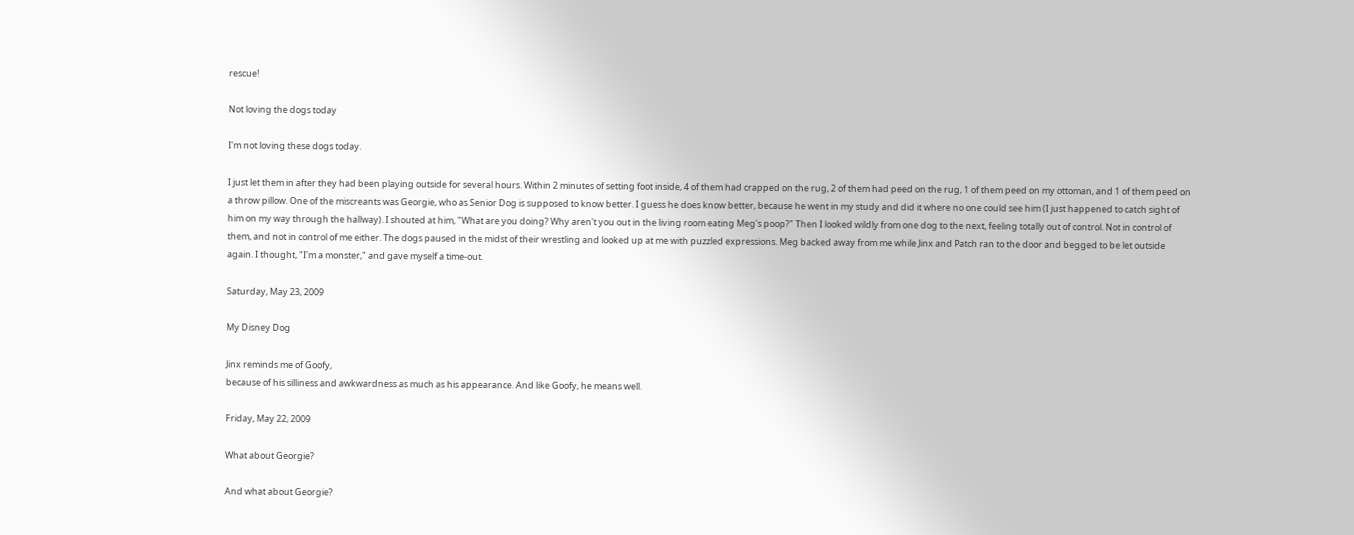rescue!

Not loving the dogs today

I'm not loving these dogs today.

I just let them in after they had been playing outside for several hours. Within 2 minutes of setting foot inside, 4 of them had crapped on the rug, 2 of them had peed on the rug, 1 of them peed on my ottoman, and 1 of them peed on a throw pillow. One of the miscreants was Georgie, who as Senior Dog is supposed to know better. I guess he does know better, because he went in my study and did it where no one could see him (I just happened to catch sight of him on my way through the hallway). I shouted at him, "What are you doing? Why aren't you out in the living room eating Meg's poop?" Then I looked wildly from one dog to the next, feeling totally out of control. Not in control of them, and not in control of me either. The dogs paused in the midst of their wrestling and looked up at me with puzzled expressions. Meg backed away from me while Jinx and Patch ran to the door and begged to be let outside again. I thought, "I'm a monster," and gave myself a time-out.

Saturday, May 23, 2009

My Disney Dog

Jinx reminds me of Goofy,
because of his silliness and awkwardness as much as his appearance. And like Goofy, he means well.

Friday, May 22, 2009

What about Georgie?

And what about Georgie?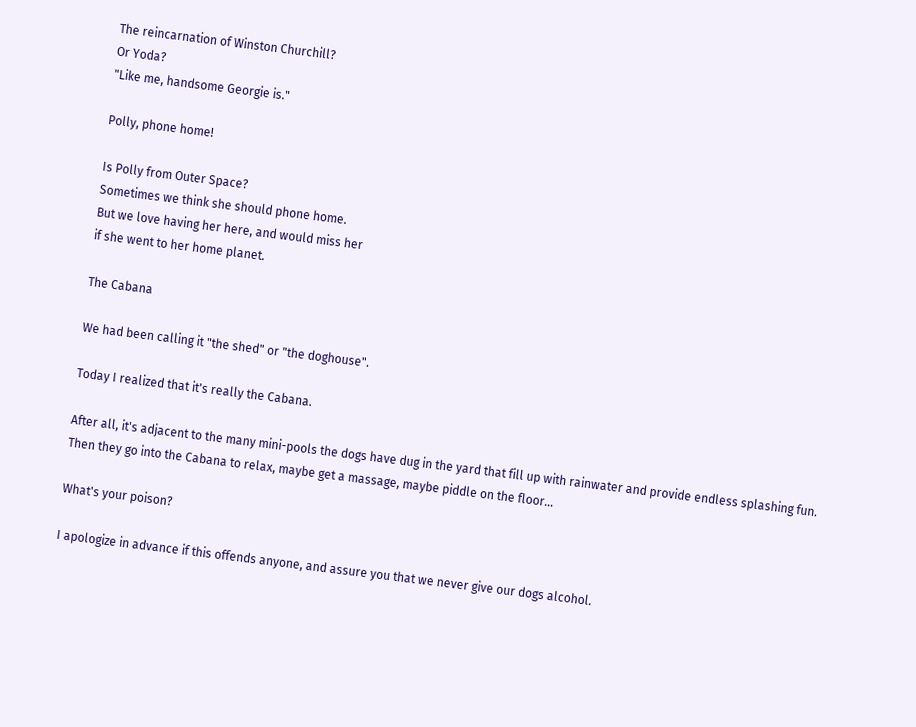The reincarnation of Winston Churchill?
Or Yoda?
"Like me, handsome Georgie is."

Polly, phone home!

Is Polly from Outer Space?
Sometimes we think she should phone home.
But we love having her here, and would miss her
if she went to her home planet.

The Cabana

We had been calling it "the shed" or "the doghouse".

Today I realized that it's really the Cabana.

After all, it's adjacent to the many mini-pools the dogs have dug in the yard that fill up with rainwater and provide endless splashing fun. Then they go into the Cabana to relax, maybe get a massage, maybe piddle on the floor...

What's your poison?

I apologize in advance if this offends anyone, and assure you that we never give our dogs alcohol.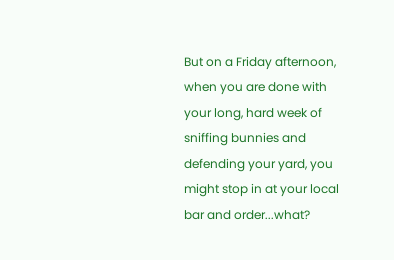But on a Friday afternoon, when you are done with your long, hard week of sniffing bunnies and defending your yard, you might stop in at your local bar and order...what?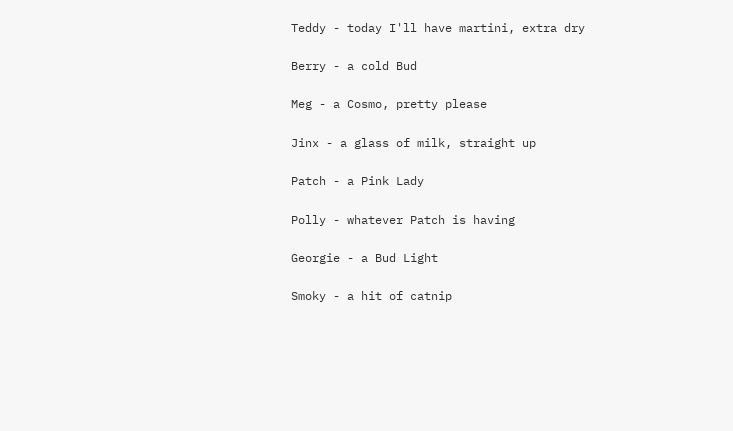Teddy - today I'll have martini, extra dry

Berry - a cold Bud

Meg - a Cosmo, pretty please

Jinx - a glass of milk, straight up

Patch - a Pink Lady

Polly - whatever Patch is having

Georgie - a Bud Light

Smoky - a hit of catnip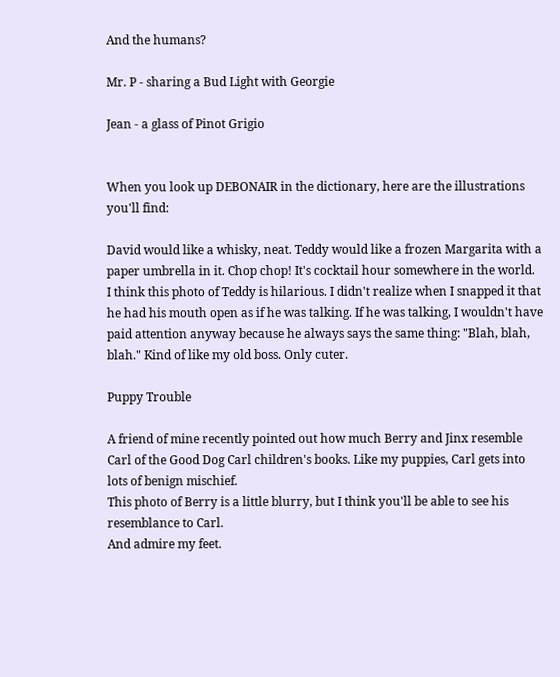And the humans?

Mr. P - sharing a Bud Light with Georgie

Jean - a glass of Pinot Grigio


When you look up DEBONAIR in the dictionary, here are the illustrations you'll find:

David would like a whisky, neat. Teddy would like a frozen Margarita with a paper umbrella in it. Chop chop! It's cocktail hour somewhere in the world.
I think this photo of Teddy is hilarious. I didn't realize when I snapped it that he had his mouth open as if he was talking. If he was talking, I wouldn't have paid attention anyway because he always says the same thing: "Blah, blah, blah." Kind of like my old boss. Only cuter.

Puppy Trouble

A friend of mine recently pointed out how much Berry and Jinx resemble Carl of the Good Dog Carl children's books. Like my puppies, Carl gets into lots of benign mischief.
This photo of Berry is a little blurry, but I think you'll be able to see his resemblance to Carl.
And admire my feet.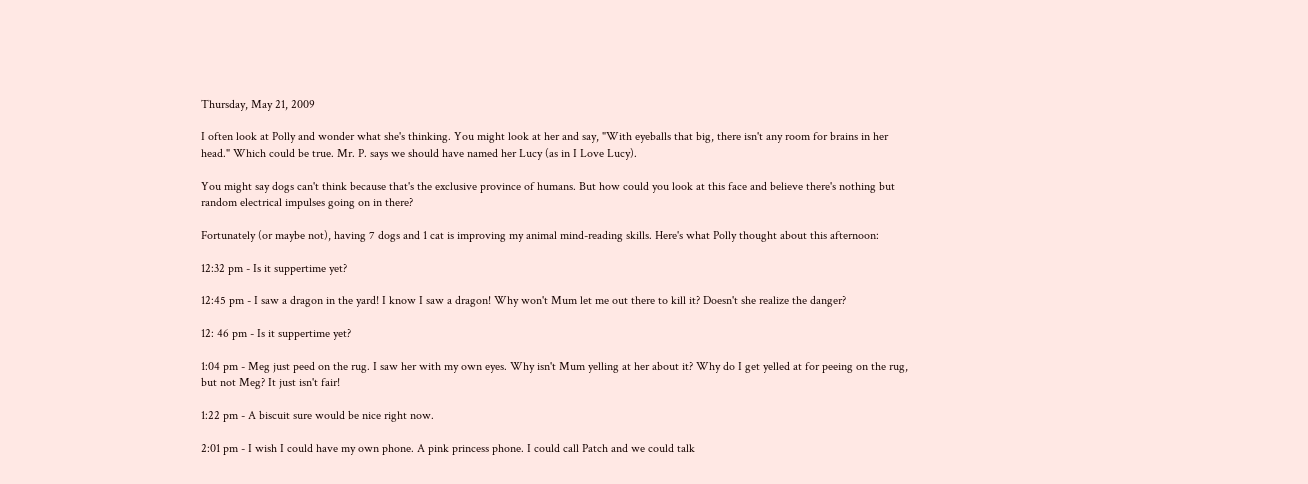Thursday, May 21, 2009

I often look at Polly and wonder what she's thinking. You might look at her and say, "With eyeballs that big, there isn't any room for brains in her head." Which could be true. Mr. P. says we should have named her Lucy (as in I Love Lucy).

You might say dogs can't think because that's the exclusive province of humans. But how could you look at this face and believe there's nothing but random electrical impulses going on in there?

Fortunately (or maybe not), having 7 dogs and 1 cat is improving my animal mind-reading skills. Here's what Polly thought about this afternoon:

12:32 pm - Is it suppertime yet?

12:45 pm - I saw a dragon in the yard! I know I saw a dragon! Why won't Mum let me out there to kill it? Doesn't she realize the danger?

12: 46 pm - Is it suppertime yet?

1:04 pm - Meg just peed on the rug. I saw her with my own eyes. Why isn't Mum yelling at her about it? Why do I get yelled at for peeing on the rug, but not Meg? It just isn't fair!

1:22 pm - A biscuit sure would be nice right now.

2:01 pm - I wish I could have my own phone. A pink princess phone. I could call Patch and we could talk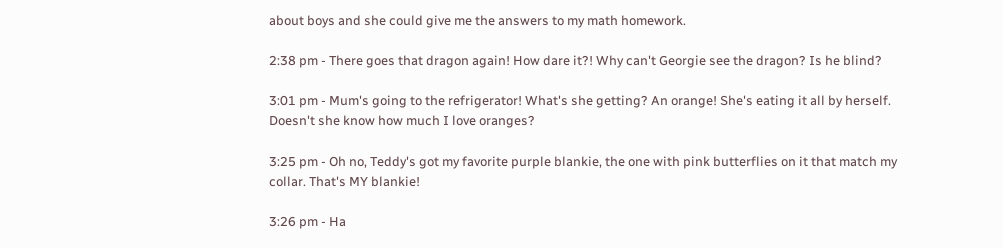about boys and she could give me the answers to my math homework.

2:38 pm - There goes that dragon again! How dare it?! Why can't Georgie see the dragon? Is he blind?

3:01 pm - Mum's going to the refrigerator! What's she getting? An orange! She's eating it all by herself. Doesn't she know how much I love oranges?

3:25 pm - Oh no, Teddy's got my favorite purple blankie, the one with pink butterflies on it that match my collar. That's MY blankie!

3:26 pm - Ha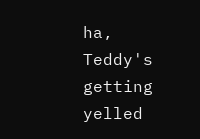ha, Teddy's getting yelled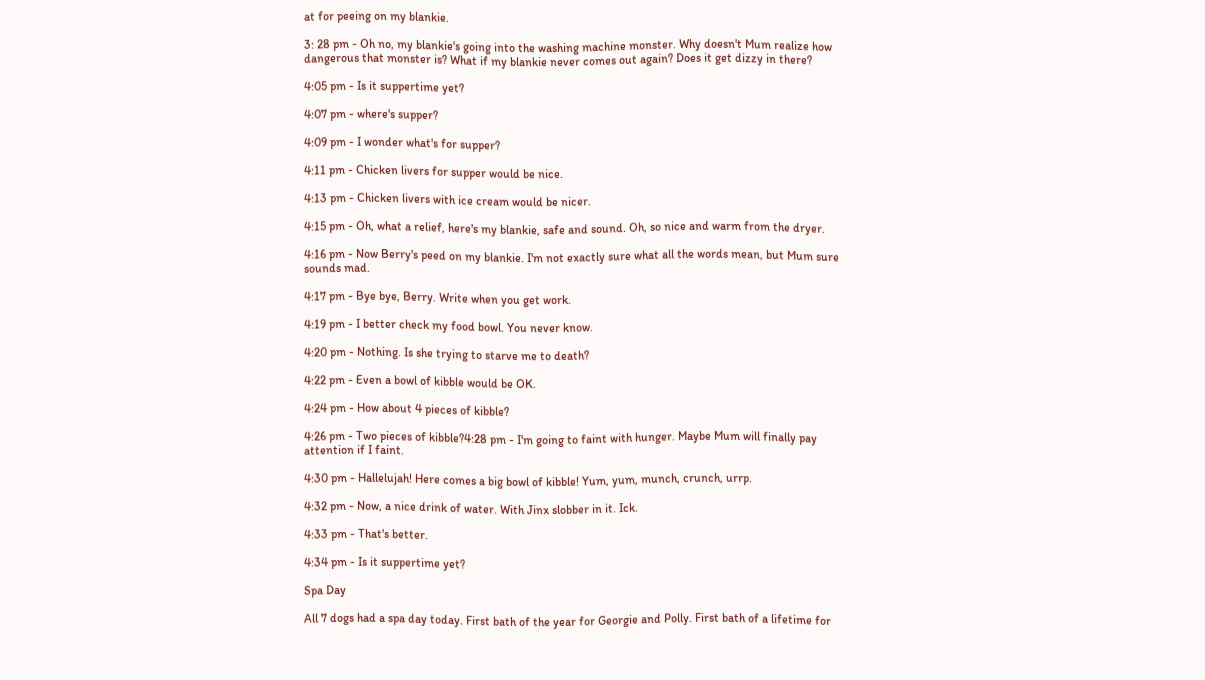at for peeing on my blankie.

3: 28 pm - Oh no, my blankie's going into the washing machine monster. Why doesn't Mum realize how dangerous that monster is? What if my blankie never comes out again? Does it get dizzy in there?

4:05 pm - Is it suppertime yet?

4:07 pm - where's supper?

4:09 pm - I wonder what's for supper?

4:11 pm - Chicken livers for supper would be nice.

4:13 pm - Chicken livers with ice cream would be nicer.

4:15 pm - Oh, what a relief, here's my blankie, safe and sound. Oh, so nice and warm from the dryer.

4:16 pm - Now Berry's peed on my blankie. I'm not exactly sure what all the words mean, but Mum sure sounds mad.

4:17 pm - Bye bye, Berry. Write when you get work.

4:19 pm - I better check my food bowl. You never know.

4:20 pm - Nothing. Is she trying to starve me to death?

4:22 pm - Even a bowl of kibble would be OK.

4:24 pm - How about 4 pieces of kibble?

4:26 pm - Two pieces of kibble?4:28 pm - I'm going to faint with hunger. Maybe Mum will finally pay attention if I faint.

4:30 pm - Hallelujah! Here comes a big bowl of kibble! Yum, yum, munch, crunch, urrp.

4:32 pm - Now, a nice drink of water. With Jinx slobber in it. Ick.

4:33 pm - That's better.

4:34 pm - Is it suppertime yet?

Spa Day

All 7 dogs had a spa day today. First bath of the year for Georgie and Polly. First bath of a lifetime for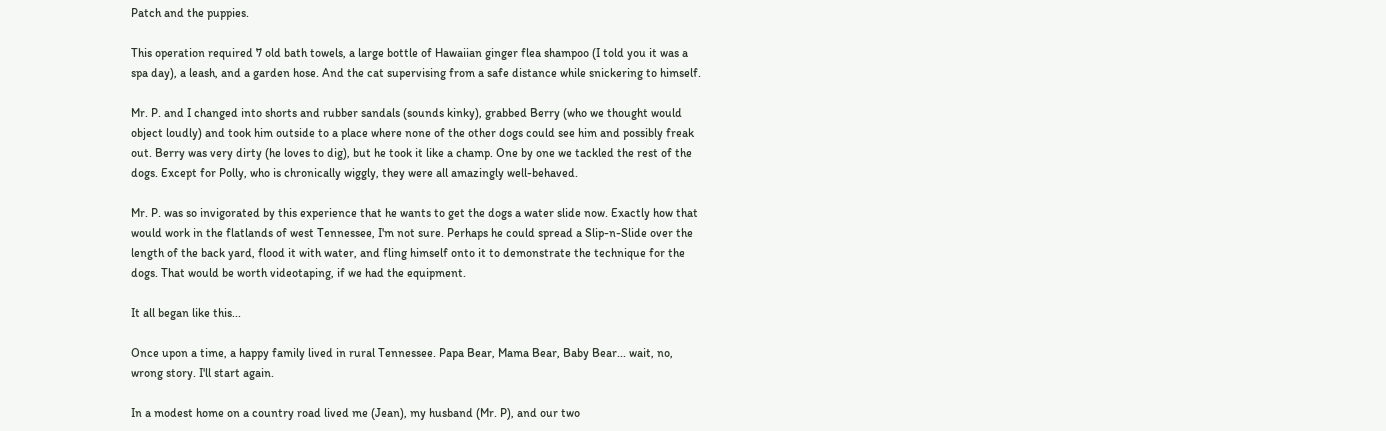Patch and the puppies.

This operation required 7 old bath towels, a large bottle of Hawaiian ginger flea shampoo (I told you it was a spa day), a leash, and a garden hose. And the cat supervising from a safe distance while snickering to himself.

Mr. P. and I changed into shorts and rubber sandals (sounds kinky), grabbed Berry (who we thought would object loudly) and took him outside to a place where none of the other dogs could see him and possibly freak out. Berry was very dirty (he loves to dig), but he took it like a champ. One by one we tackled the rest of the dogs. Except for Polly, who is chronically wiggly, they were all amazingly well-behaved.

Mr. P. was so invigorated by this experience that he wants to get the dogs a water slide now. Exactly how that would work in the flatlands of west Tennessee, I'm not sure. Perhaps he could spread a Slip-n-Slide over the length of the back yard, flood it with water, and fling himself onto it to demonstrate the technique for the dogs. That would be worth videotaping, if we had the equipment.

It all began like this...

Once upon a time, a happy family lived in rural Tennessee. Papa Bear, Mama Bear, Baby Bear... wait, no, wrong story. I'll start again.

In a modest home on a country road lived me (Jean), my husband (Mr. P), and our two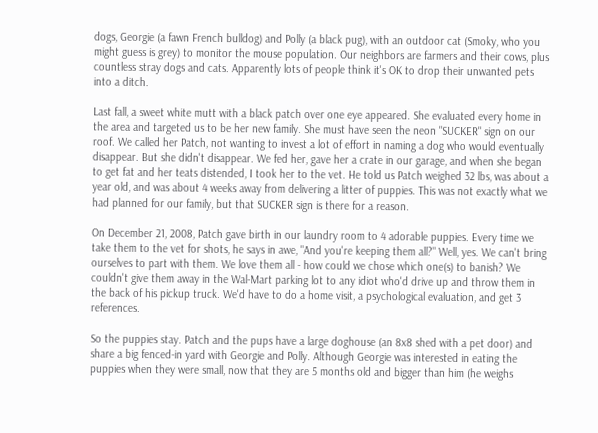dogs, Georgie (a fawn French bulldog) and Polly (a black pug), with an outdoor cat (Smoky, who you might guess is grey) to monitor the mouse population. Our neighbors are farmers and their cows, plus countless stray dogs and cats. Apparently lots of people think it's OK to drop their unwanted pets into a ditch.

Last fall, a sweet white mutt with a black patch over one eye appeared. She evaluated every home in the area and targeted us to be her new family. She must have seen the neon "SUCKER" sign on our roof. We called her Patch, not wanting to invest a lot of effort in naming a dog who would eventually disappear. But she didn't disappear. We fed her, gave her a crate in our garage, and when she began to get fat and her teats distended, I took her to the vet. He told us Patch weighed 32 lbs, was about a year old, and was about 4 weeks away from delivering a litter of puppies. This was not exactly what we had planned for our family, but that SUCKER sign is there for a reason.

On December 21, 2008, Patch gave birth in our laundry room to 4 adorable puppies. Every time we take them to the vet for shots, he says in awe, "And you're keeping them all?" Well, yes. We can't bring ourselves to part with them. We love them all - how could we chose which one(s) to banish? We couldn't give them away in the Wal-Mart parking lot to any idiot who'd drive up and throw them in the back of his pickup truck. We'd have to do a home visit, a psychological evaluation, and get 3 references.

So the puppies stay. Patch and the pups have a large doghouse (an 8x8 shed with a pet door) and share a big fenced-in yard with Georgie and Polly. Although Georgie was interested in eating the puppies when they were small, now that they are 5 months old and bigger than him (he weighs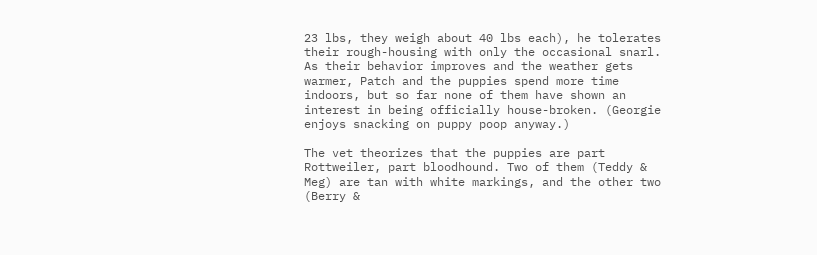23 lbs, they weigh about 40 lbs each), he tolerates their rough-housing with only the occasional snarl. As their behavior improves and the weather gets warmer, Patch and the puppies spend more time indoors, but so far none of them have shown an interest in being officially house-broken. (Georgie enjoys snacking on puppy poop anyway.)

The vet theorizes that the puppies are part Rottweiler, part bloodhound. Two of them (Teddy & Meg) are tan with white markings, and the other two (Berry &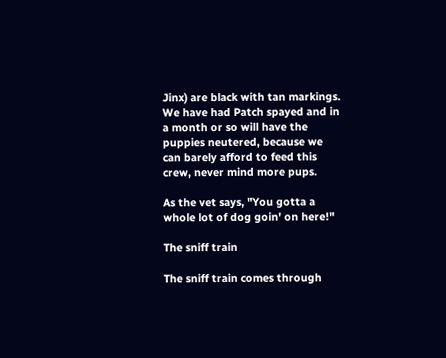Jinx) are black with tan markings. We have had Patch spayed and in a month or so will have the puppies neutered, because we can barely afford to feed this crew, never mind more pups.

As the vet says, "You gotta a whole lot of dog goin' on here!"

The sniff train

The sniff train comes through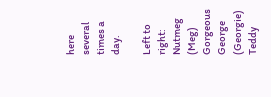here several times a day.

Left to right:
Nutmeg (Meg)
Gorgeous George (Georgie)
Teddy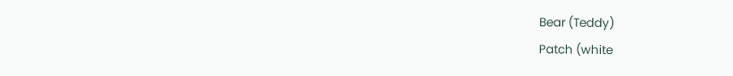Bear (Teddy)
Patch (white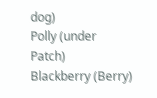dog)
Polly (under Patch)
Blackberry (Berry)